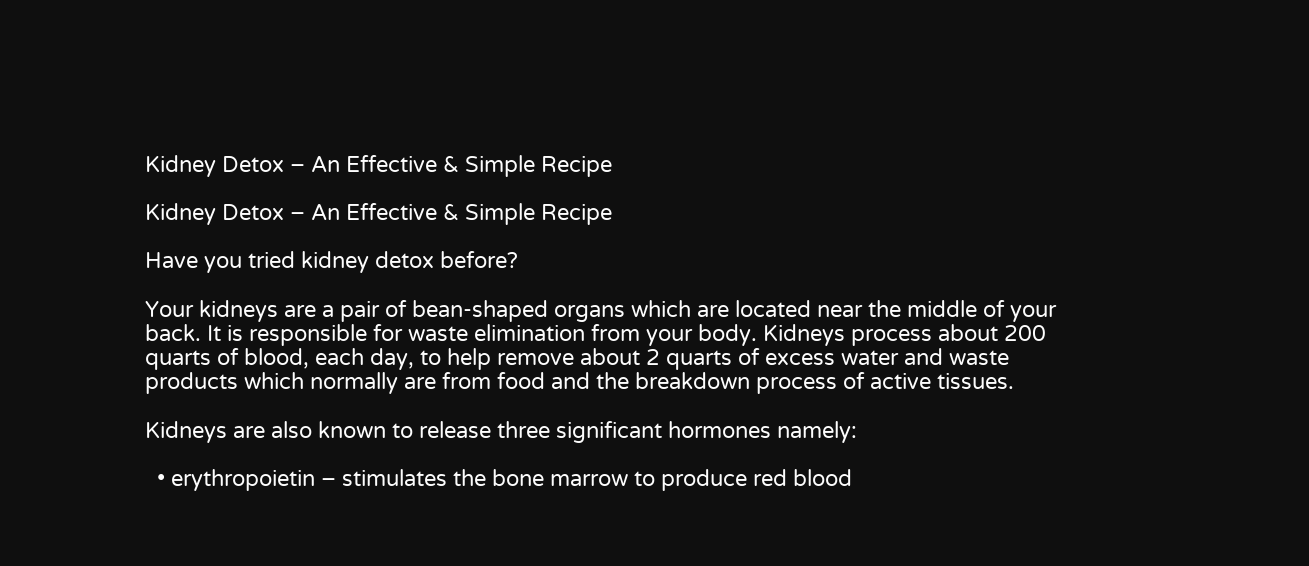Kidney Detox – An Effective & Simple Recipe

Kidney Detox – An Effective & Simple Recipe

Have you tried kidney detox before?

Your kidneys are a pair of bean-shaped organs which are located near the middle of your back. It is responsible for waste elimination from your body. Kidneys process about 200 quarts of blood, each day, to help remove about 2 quarts of excess water and waste products which normally are from food and the breakdown process of active tissues.

Kidneys are also known to release three significant hormones namely:

  • erythropoietin – stimulates the bone marrow to produce red blood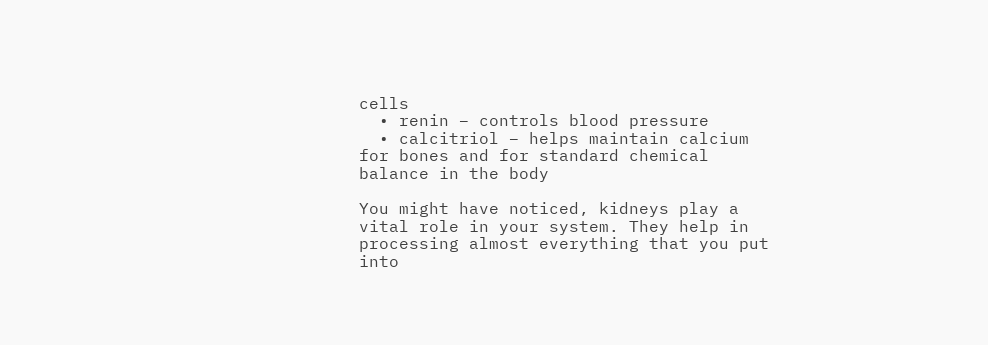cells
  • renin – controls blood pressure
  • calcitriol – helps maintain calcium for bones and for standard chemical balance in the body

You might have noticed, kidneys play a vital role in your system. They help in processing almost everything that you put into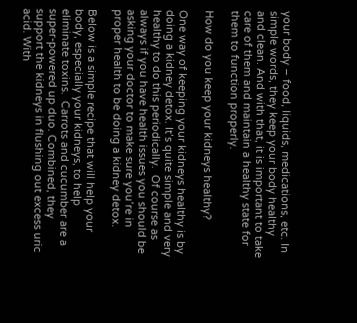your body – food, liquids, medications, etc. In simple words, they keep your body healthy and clean. And with that, it is important to take care of them and maintain a healthy state for them to function properly.

How do you keep your kidneys healthy?

One way of keeping your kidneys healthy is by doing a kidney detox. It’s quite simple and very healthy to do this periodically.  Of course as always if you have health issues you should be asking your doctor to make sure you’re in proper health to be doing a kidney detox.

Below is a simple recipe that will help your body, especially your kidneys, to help eliminate toxins.  Carrots and cucumber are a super-powered up duo. Combined, they support the kidneys in flushing out excess uric acid. With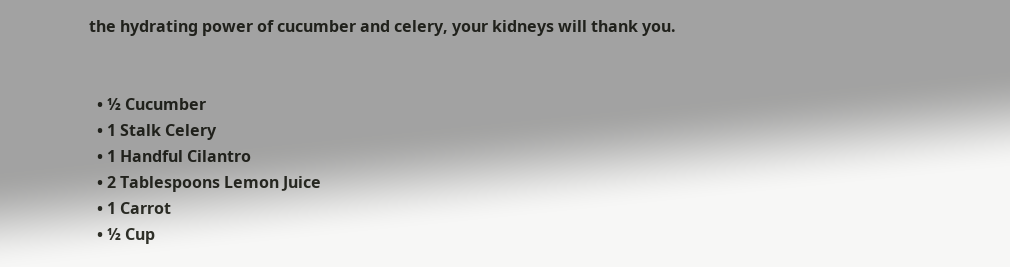the hydrating power of cucumber and celery, your kidneys will thank you.


  • ½ Cucumber
  • 1 Stalk Celery
  • 1 Handful Cilantro
  • 2 Tablespoons Lemon Juice
  • 1 Carrot
  • ½ Cup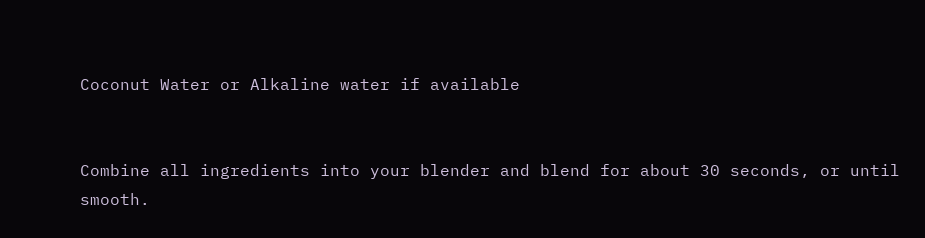Coconut Water or Alkaline water if available


Combine all ingredients into your blender and blend for about 30 seconds, or until smooth.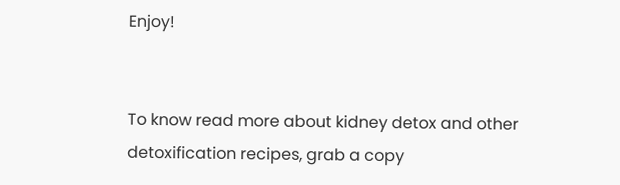Enjoy!


To know read more about kidney detox and other detoxification recipes, grab a copy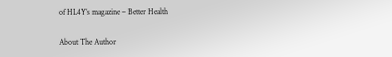of HL4Y’s magazine – Better Health

About The Author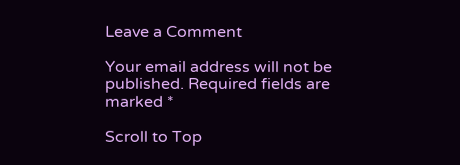Leave a Comment

Your email address will not be published. Required fields are marked *

Scroll to Top